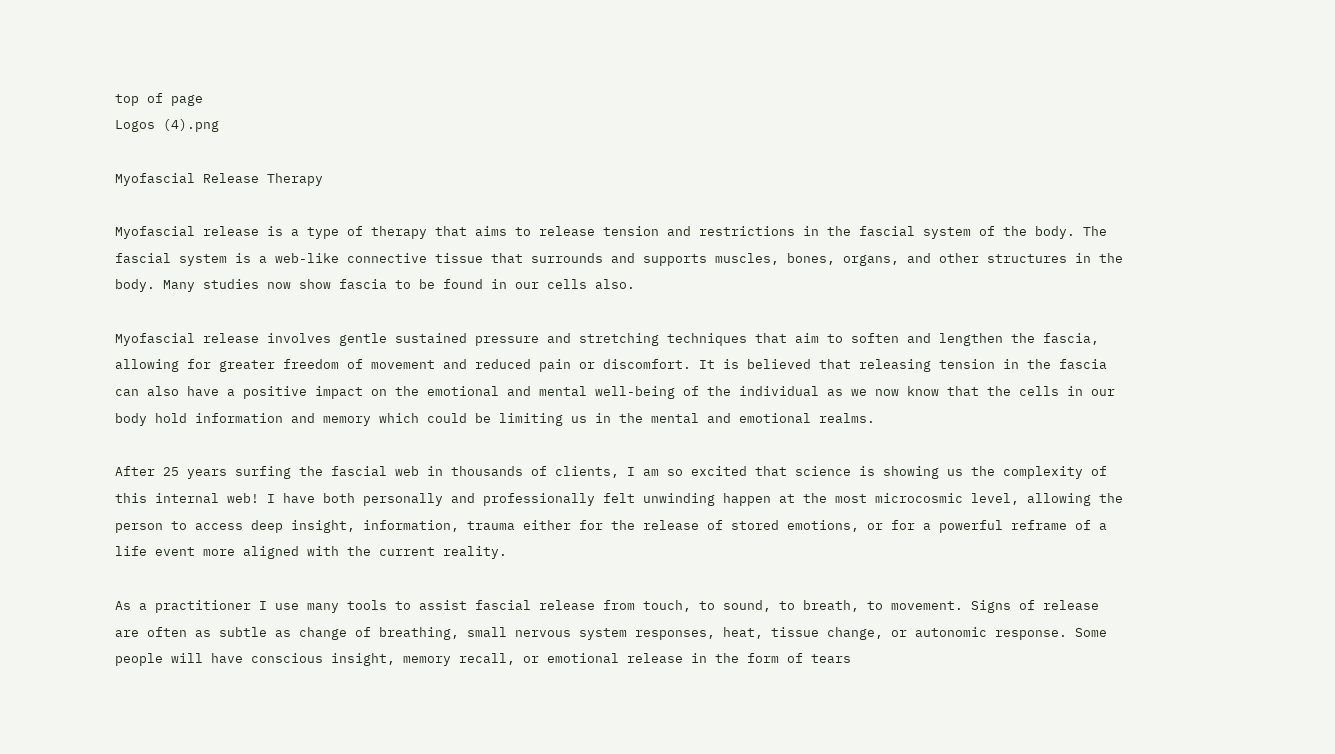top of page
Logos (4).png

Myofascial Release Therapy

Myofascial release is a type of therapy that aims to release tension and restrictions in the fascial system of the body. The fascial system is a web-like connective tissue that surrounds and supports muscles, bones, organs, and other structures in the body. Many studies now show fascia to be found in our cells also.

Myofascial release involves gentle sustained pressure and stretching techniques that aim to soften and lengthen the fascia, allowing for greater freedom of movement and reduced pain or discomfort. It is believed that releasing tension in the fascia can also have a positive impact on the emotional and mental well-being of the individual as we now know that the cells in our body hold information and memory which could be limiting us in the mental and emotional realms.

After 25 years surfing the fascial web in thousands of clients, I am so excited that science is showing us the complexity of this internal web! I have both personally and professionally felt unwinding happen at the most microcosmic level, allowing the person to access deep insight, information, trauma either for the release of stored emotions, or for a powerful reframe of a life event more aligned with the current reality.

As a practitioner I use many tools to assist fascial release from touch, to sound, to breath, to movement. Signs of release are often as subtle as change of breathing, small nervous system responses, heat, tissue change, or autonomic response. Some people will have conscious insight, memory recall, or emotional release in the form of tears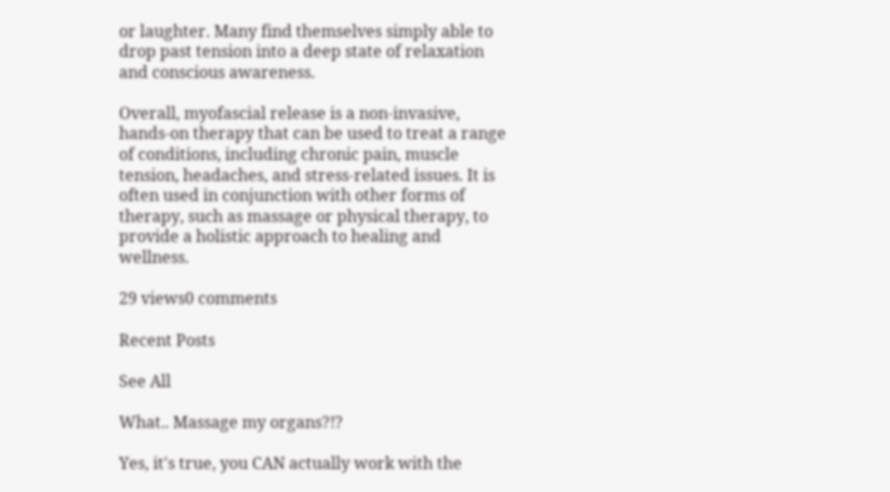or laughter. Many find themselves simply able to drop past tension into a deep state of relaxation and conscious awareness.

Overall, myofascial release is a non-invasive, hands-on therapy that can be used to treat a range of conditions, including chronic pain, muscle tension, headaches, and stress-related issues. It is often used in conjunction with other forms of therapy, such as massage or physical therapy, to provide a holistic approach to healing and wellness.

29 views0 comments

Recent Posts

See All

What.. Massage my organs?!?

Yes, it's true, you CAN actually work with the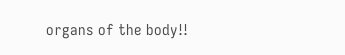organs of the body!!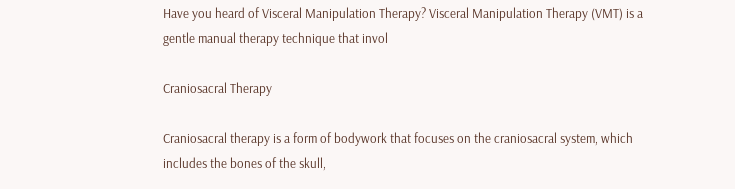Have you heard of Visceral Manipulation Therapy? Visceral Manipulation Therapy (VMT) is a gentle manual therapy technique that invol

Craniosacral Therapy

Craniosacral therapy is a form of bodywork that focuses on the craniosacral system, which includes the bones of the skull,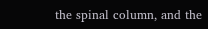the spinal column, and the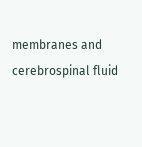membranes and cerebrospinal fluid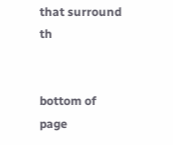that surround th


bottom of page